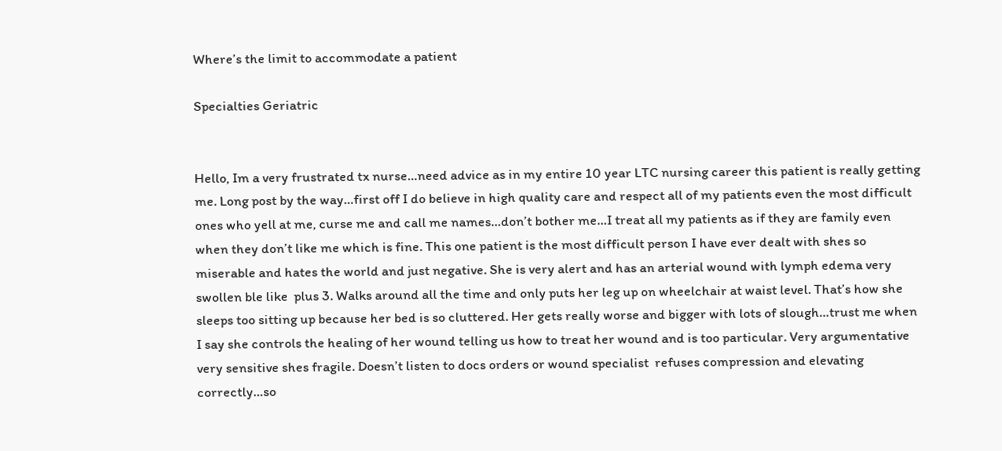Where’s the limit to accommodate a patient

Specialties Geriatric


Hello, Im a very frustrated tx nurse…need advice as in my entire 10 year LTC nursing career this patient is really getting me. Long post by the way…first off I do believe in high quality care and respect all of my patients even the most difficult ones who yell at me, curse me and call me names…don’t bother me…I treat all my patients as if they are family even when they don’t like me which is fine. This one patient is the most difficult person I have ever dealt with shes so miserable and hates the world and just negative. She is very alert and has an arterial wound with lymph edema very swollen ble like  plus 3. Walks around all the time and only puts her leg up on wheelchair at waist level. That’s how she sleeps too sitting up because her bed is so cluttered. Her gets really worse and bigger with lots of slough…trust me when I say she controls the healing of her wound telling us how to treat her wound and is too particular. Very argumentative very sensitive shes fragile. Doesn’t listen to docs orders or wound specialist  refuses compression and elevating correctly…so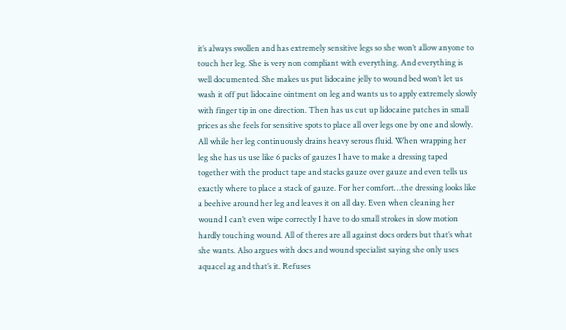it’s always swollen and has extremely sensitive legs so she won’t allow anyone to touch her leg. She is very non compliant with everything. And everything is well documented. She makes us put lidocaine jelly to wound bed won’t let us wash it off put lidocaine ointment on leg and wants us to apply extremely slowly with finger tip in one direction. Then has us cut up lidocaine patches in small prices as she feels for sensitive spots to place all over legs one by one and slowly. All while her leg continuously drains heavy serous fluid. When wrapping her leg she has us use like 6 packs of gauzes I have to make a dressing taped together with the product tape and stacks gauze over gauze and even tells us exactly where to place a stack of gauze. For her comfort…the dressing looks like a beehive around her leg and leaves it on all day. Even when cleaning her wound I can’t even wipe correctly I have to do small strokes in slow motion hardly touching wound. All of theres are all against docs orders but that’s what she wants. Also argues with docs and wound specialist saying she only uses aquacel ag and that’s it. Refuses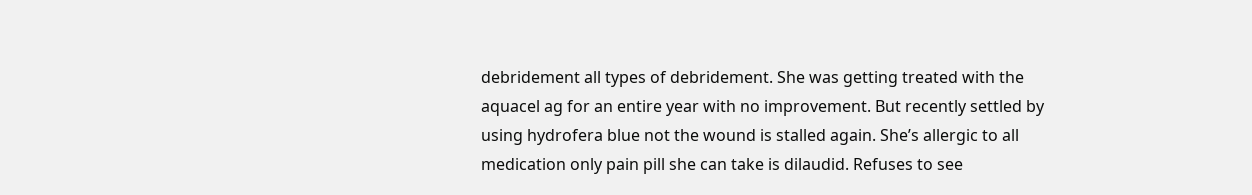debridement all types of debridement. She was getting treated with the aquacel ag for an entire year with no improvement. But recently settled by using hydrofera blue not the wound is stalled again. She’s allergic to all medication only pain pill she can take is dilaudid. Refuses to see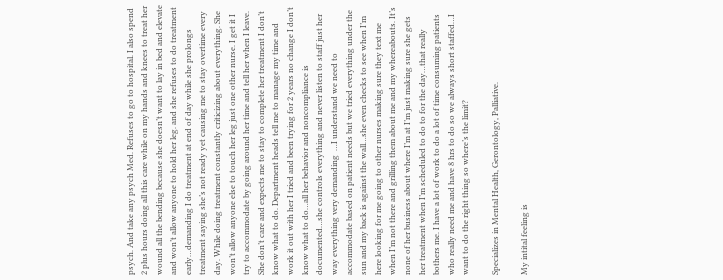psych. And take any psych Med. Refuses to go to hospital. I also spend 2 plus hours doing all this care while on my hands and knees to treat her wound all the bending because she doesn’t want to lay in bed and elevate and won’t allow anyone to hold her leg. and she refuses to do treatment early…demanding I do treatment at end of day while she prolongs treatment saying she’s not ready yet causing me to stay overtime every day. While doing treatment constantly criticizing about everything. She won’t allow anyone else to touch her leg just one other nurse. I get it I try to accommodate by going around her time and tell her when I leave. She don’t care and expects me to stay to complete her treatment I don’t know what to do. Department heads tell me to manage my time and work it out with her I tried and been trying for 2 years no change I don’t know what to do…all her behavior and noncompliance is documented…she controls everything and never listen to staff just her way everything very demanding  …I understand we need to  accommodate based on patient needs but we tried everything under the sun and my back is against the wall…she even checks to see when I’m here looking for me going to other nurses making sure they text me when I’m not there and grilling them about me and my whereabouts. It’s none of her business about where I’m at I’m just making sure she gets her treatment when I’m scheduled to do to for the day…that really bothers me. I have a lot of work to do a lot of time consuming patients who really need me and have 8 hrs to do so we always short staffed…I want to do the right thing so where’s the limit?

Specializes in Mental Health, Gerontology, Palliative.

My intital feeling is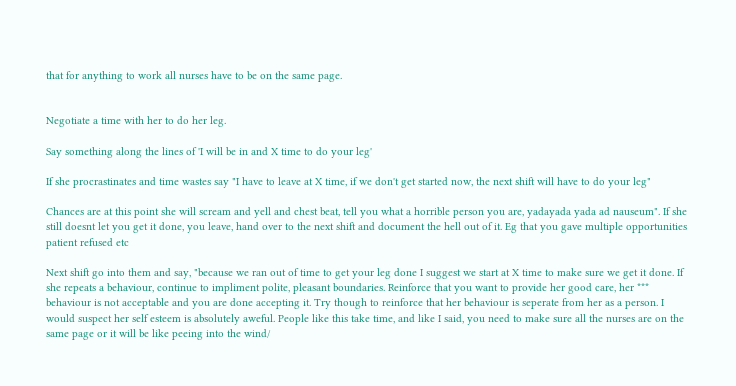that for anything to work all nurses have to be on the same page.


Negotiate a time with her to do her leg.

Say something along the lines of 'I will be in and X time to do your leg'

If she procrastinates and time wastes say "I have to leave at X time, if we don't get started now, the next shift will have to do your leg"

Chances are at this point she will scream and yell and chest beat, tell you what a horrible person you are, yadayada yada ad nauseum". If she still doesnt let you get it done, you leave, hand over to the next shift and document the hell out of it. Eg that you gave multiple opportunities patient refused etc

Next shift go into them and say, "because we ran out of time to get your leg done I suggest we start at X time to make sure we get it done. If she repeats a behaviour, continue to impliment polite, pleasant boundaries. Reinforce that you want to provide her good care, her *** behaviour is not acceptable and you are done accepting it. Try though to reinforce that her behaviour is seperate from her as a person. I would suspect her self esteem is absolutely aweful. People like this take time, and like I said, you need to make sure all the nurses are on the same page or it will be like peeing into the wind/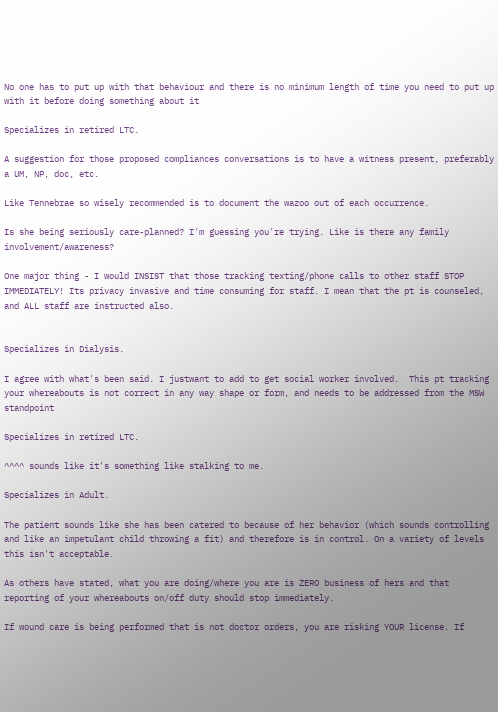No one has to put up with that behaviour and there is no minimum length of time you need to put up with it before doing something about it

Specializes in retired LTC.

A suggestion for those proposed compliances conversations is to have a witness present, preferably a UM, NP, doc, etc.

Like Tennebrae so wisely recommended is to document the wazoo out of each occurrence.

Is she being seriously care-planned? I'm guessing you're trying. Like is there any family involvement/awareness?

One major thing - I would INSIST that those tracking texting/phone calls to other staff STOP IMMEDIATELY! Its privacy invasive and time consuming for staff. I mean that the pt is counseled, and ALL staff are instructed also.


Specializes in Dialysis.

I agree with what's been said. I justwant to add to get social worker involved.  This pt tracking your whereabouts is not correct in any way shape or form, and needs to be addressed from the MSW standpoint

Specializes in retired LTC.

^^^^ sounds like it's something like stalking to me.

Specializes in Adult.

The patient sounds like she has been catered to because of her behavior (which sounds controlling and like an impetulant child throwing a fit) and therefore is in control. On a variety of levels this isn't acceptable.

As others have stated, what you are doing/where you are is ZERO business of hers and that reporting of your whereabouts on/off duty should stop immediately.

If wound care is being performed that is not doctor orders, you are risking YOUR license. If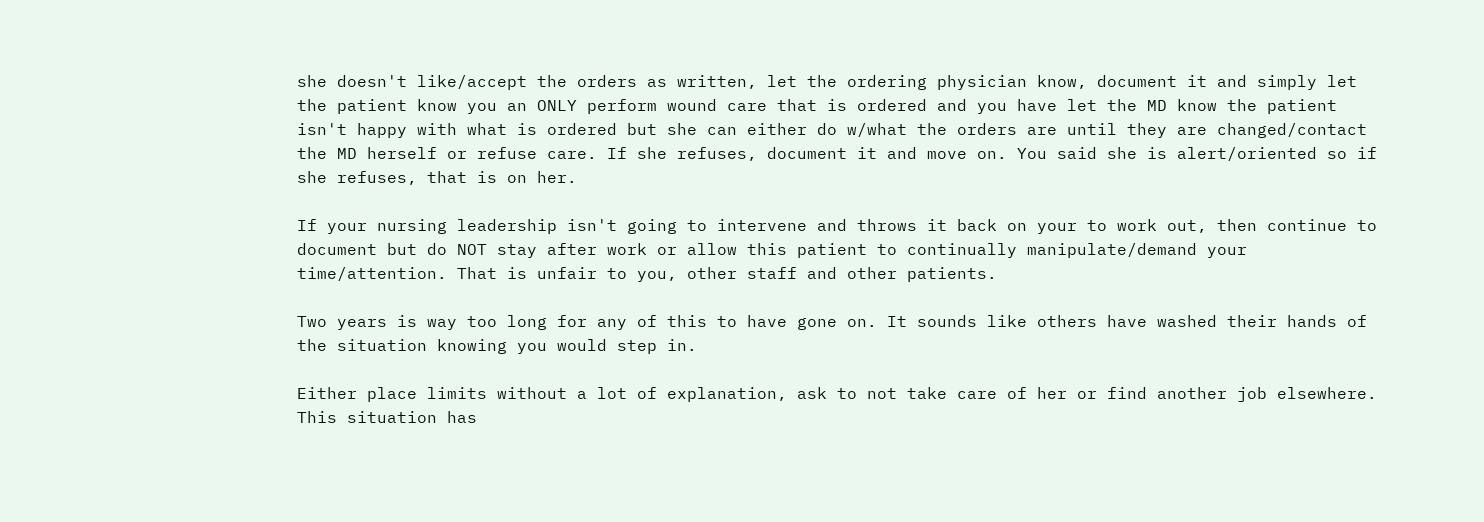she doesn't like/accept the orders as written, let the ordering physician know, document it and simply let the patient know you an ONLY perform wound care that is ordered and you have let the MD know the patient isn't happy with what is ordered but she can either do w/what the orders are until they are changed/contact the MD herself or refuse care. If she refuses, document it and move on. You said she is alert/oriented so if she refuses, that is on her.

If your nursing leadership isn't going to intervene and throws it back on your to work out, then continue to document but do NOT stay after work or allow this patient to continually manipulate/demand your time/attention. That is unfair to you, other staff and other patients.

Two years is way too long for any of this to have gone on. It sounds like others have washed their hands of the situation knowing you would step in.

Either place limits without a lot of explanation, ask to not take care of her or find another job elsewhere. This situation has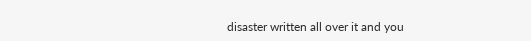disaster written all over it and you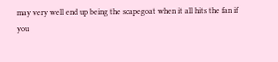may very well end up being the scapegoat when it all hits the fan if you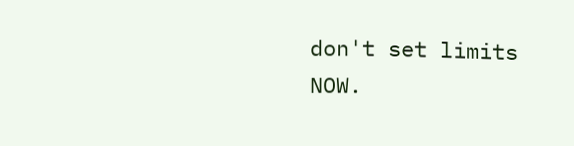don't set limits NOW.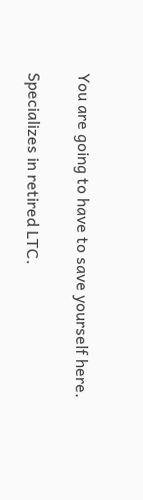You are going to have to save yourself here.

Specializes in retired LTC.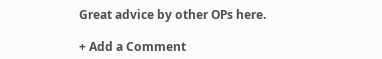Great advice by other OPs here.

+ Add a Comment